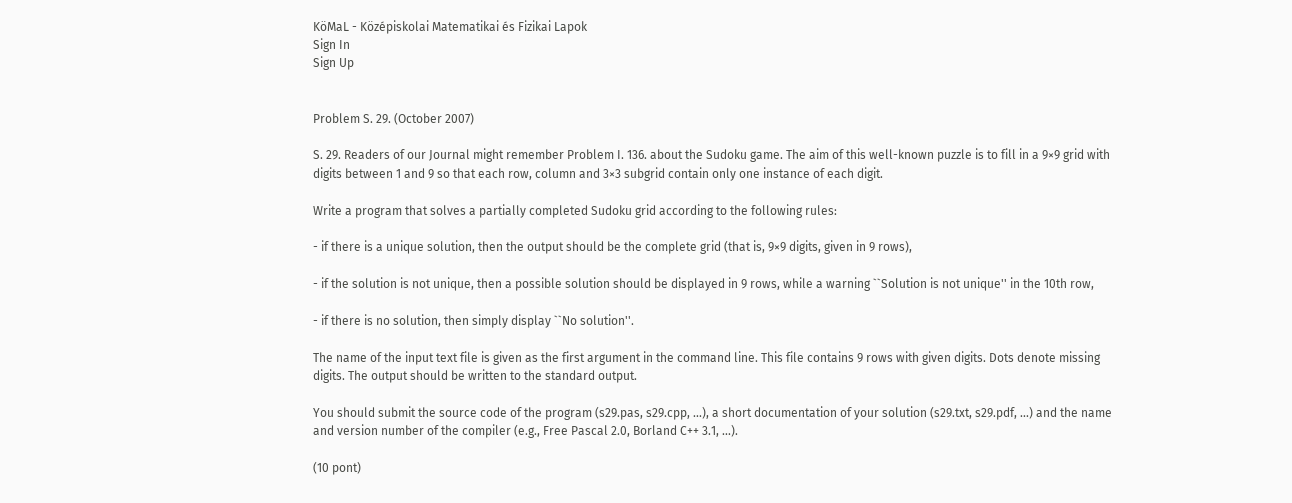KöMaL - Középiskolai Matematikai és Fizikai Lapok
Sign In
Sign Up


Problem S. 29. (October 2007)

S. 29. Readers of our Journal might remember Problem I. 136. about the Sudoku game. The aim of this well-known puzzle is to fill in a 9×9 grid with digits between 1 and 9 so that each row, column and 3×3 subgrid contain only one instance of each digit.

Write a program that solves a partially completed Sudoku grid according to the following rules:

- if there is a unique solution, then the output should be the complete grid (that is, 9×9 digits, given in 9 rows),

- if the solution is not unique, then a possible solution should be displayed in 9 rows, while a warning ``Solution is not unique'' in the 10th row,

- if there is no solution, then simply display ``No solution''.

The name of the input text file is given as the first argument in the command line. This file contains 9 rows with given digits. Dots denote missing digits. The output should be written to the standard output.

You should submit the source code of the program (s29.pas, s29.cpp, ...), a short documentation of your solution (s29.txt, s29.pdf, ...) and the name and version number of the compiler (e.g., Free Pascal 2.0, Borland C++ 3.1, ...).

(10 pont)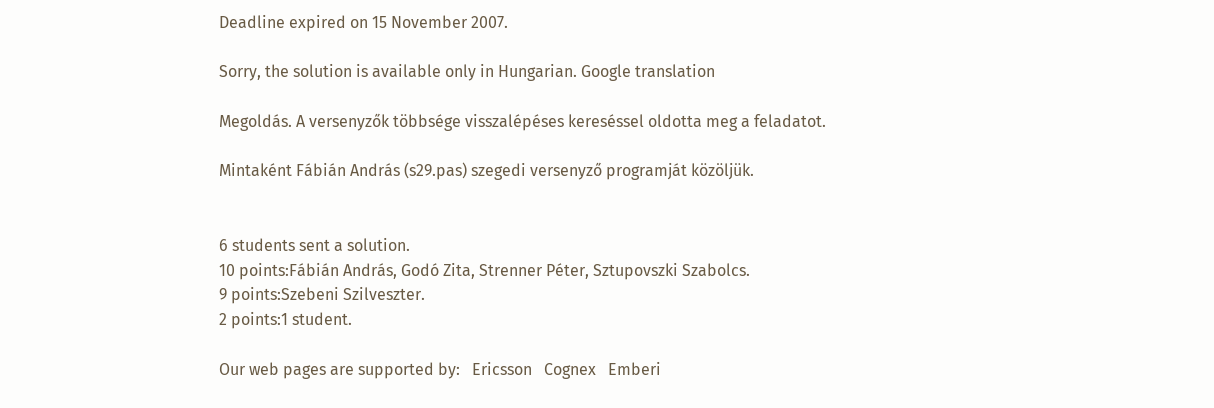Deadline expired on 15 November 2007.

Sorry, the solution is available only in Hungarian. Google translation

Megoldás. A versenyzők többsége visszalépéses kereséssel oldotta meg a feladatot.

Mintaként Fábián András (s29.pas) szegedi versenyző programját közöljük.


6 students sent a solution.
10 points:Fábián András, Godó Zita, Strenner Péter, Sztupovszki Szabolcs.
9 points:Szebeni Szilveszter.
2 points:1 student.

Our web pages are supported by:   Ericsson   Cognex   Emberi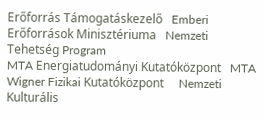Erőforrás Támogatáskezelő   Emberi Erőforrások Minisztériuma   Nemzeti Tehetség Program
MTA Energiatudományi Kutatóközpont   MTA Wigner Fizikai Kutatóközpont     Nemzeti
Kulturális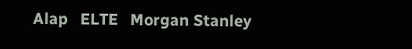Alap   ELTE   Morgan Stanley